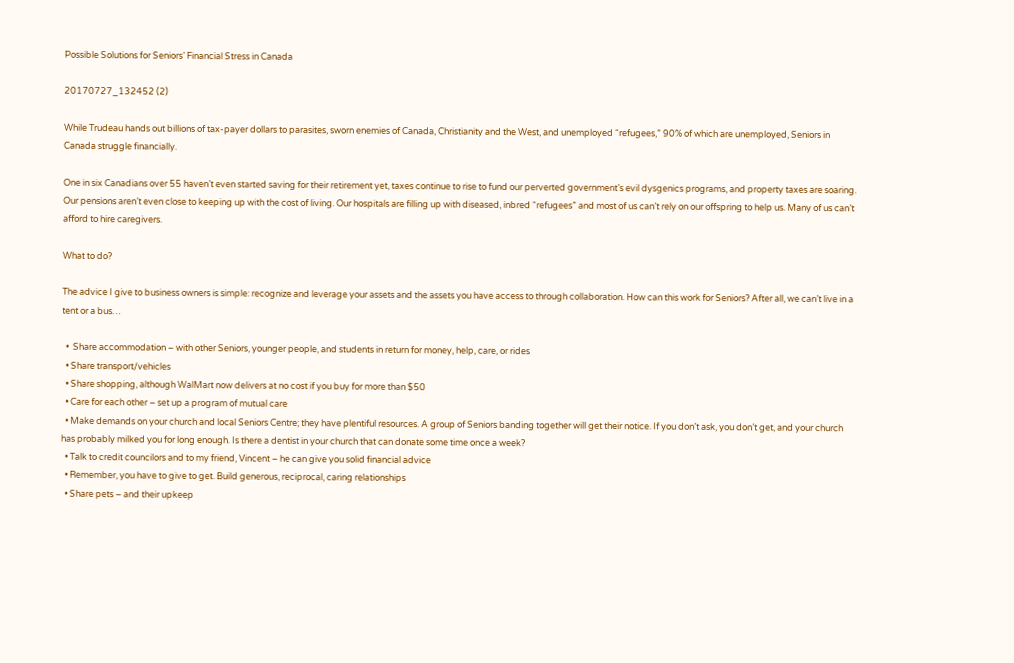Possible Solutions for Seniors’ Financial Stress in Canada

20170727_132452 (2)

While Trudeau hands out billions of tax-payer dollars to parasites, sworn enemies of Canada, Christianity and the West, and unemployed “refugees,” 90% of which are unemployed, Seniors in Canada struggle financially.

One in six Canadians over 55 haven’t even started saving for their retirement yet, taxes continue to rise to fund our perverted government’s evil dysgenics programs, and property taxes are soaring. Our pensions aren’t even close to keeping up with the cost of living. Our hospitals are filling up with diseased, inbred “refugees” and most of us can’t rely on our offspring to help us. Many of us can’t afford to hire caregivers.

What to do?

The advice I give to business owners is simple: recognize and leverage your assets and the assets you have access to through collaboration. How can this work for Seniors? After all, we can’t live in a tent or a bus…

  •  Share accommodation – with other Seniors, younger people, and students in return for money, help, care, or rides
  • Share transport/vehicles
  • Share shopping, although WalMart now delivers at no cost if you buy for more than $50
  • Care for each other – set up a program of mutual care
  • Make demands on your church and local Seniors Centre; they have plentiful resources. A group of Seniors banding together will get their notice. If you don’t ask, you don’t get, and your church has probably milked you for long enough. Is there a dentist in your church that can donate some time once a week?
  • Talk to credit councilors and to my friend, Vincent – he can give you solid financial advice
  • Remember, you have to give to get. Build generous, reciprocal, caring relationships
  • Share pets – and their upkeep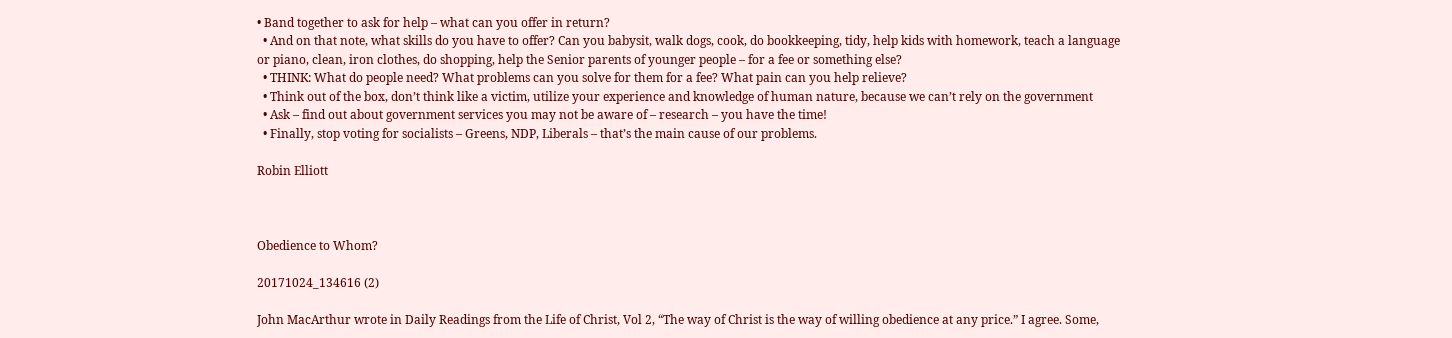• Band together to ask for help – what can you offer in return?
  • And on that note, what skills do you have to offer? Can you babysit, walk dogs, cook, do bookkeeping, tidy, help kids with homework, teach a language or piano, clean, iron clothes, do shopping, help the Senior parents of younger people – for a fee or something else?
  • THINK: What do people need? What problems can you solve for them for a fee? What pain can you help relieve?
  • Think out of the box, don’t think like a victim, utilize your experience and knowledge of human nature, because we can’t rely on the government
  • Ask – find out about government services you may not be aware of – research – you have the time!
  • Finally, stop voting for socialists – Greens, NDP, Liberals – that’s the main cause of our problems.

Robin Elliott



Obedience to Whom?

20171024_134616 (2)

John MacArthur wrote in Daily Readings from the Life of Christ, Vol 2, “The way of Christ is the way of willing obedience at any price.” I agree. Some,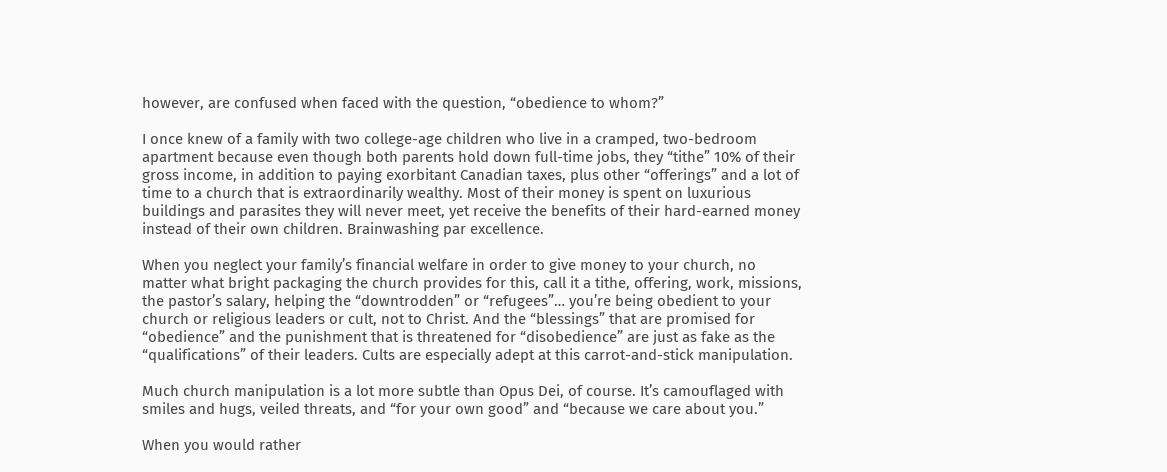however, are confused when faced with the question, “obedience to whom?”

I once knew of a family with two college-age children who live in a cramped, two-bedroom apartment because even though both parents hold down full-time jobs, they “tithe” 10% of their gross income, in addition to paying exorbitant Canadian taxes, plus other “offerings” and a lot of time to a church that is extraordinarily wealthy. Most of their money is spent on luxurious buildings and parasites they will never meet, yet receive the benefits of their hard-earned money instead of their own children. Brainwashing par excellence.

When you neglect your family’s financial welfare in order to give money to your church, no matter what bright packaging the church provides for this, call it a tithe, offering, work, missions, the pastor’s salary, helping the “downtrodden” or “refugees”… you’re being obedient to your church or religious leaders or cult, not to Christ. And the “blessings” that are promised for “obedience” and the punishment that is threatened for “disobedience” are just as fake as the “qualifications” of their leaders. Cults are especially adept at this carrot-and-stick manipulation.

Much church manipulation is a lot more subtle than Opus Dei, of course. It’s camouflaged with smiles and hugs, veiled threats, and “for your own good” and “because we care about you.”

When you would rather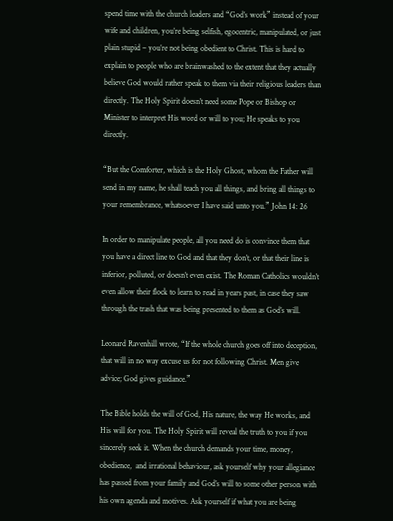spend time with the church leaders and “God’s work” instead of your wife and children, you’re being selfish, egocentric, manipulated, or just plain stupid – you’re not being obedient to Christ. This is hard to explain to people who are brainwashed to the extent that they actually believe God would rather speak to them via their religious leaders than directly. The Holy Spirit doesn’t need some Pope or Bishop or Minister to interpret His word or will to you; He speaks to you directly.

“But the Comforter, which is the Holy Ghost, whom the Father will send in my name, he shall teach you all things, and bring all things to your remembrance, whatsoever I have said unto you.” John 14: 26

In order to manipulate people, all you need do is convince them that you have a direct line to God and that they don’t, or that their line is inferior, polluted, or doesn’t even exist. The Roman Catholics wouldn’t even allow their flock to learn to read in years past, in case they saw through the trash that was being presented to them as God’s will.

Leonard Ravenhill wrote, “If the whole church goes off into deception, that will in no way excuse us for not following Christ. Men give advice; God gives guidance.”

The Bible holds the will of God, His nature, the way He works, and His will for you. The Holy Spirit will reveal the truth to you if you sincerely seek it. When the church demands your time, money, obedience,  and irrational behaviour, ask yourself why your allegiance has passed from your family and God’s will to some other person with his own agenda and motives. Ask yourself if what you are being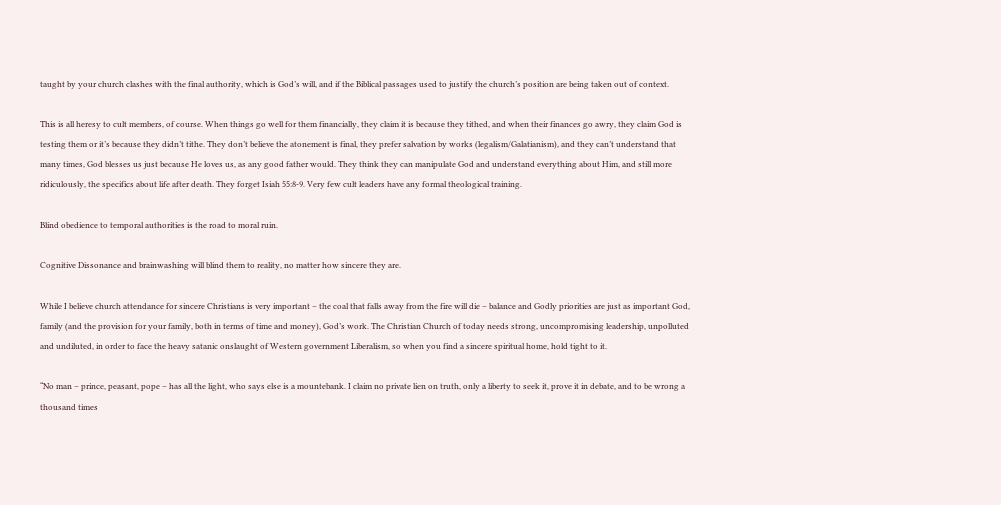taught by your church clashes with the final authority, which is God’s will, and if the Biblical passages used to justify the church’s position are being taken out of context.

This is all heresy to cult members, of course. When things go well for them financially, they claim it is because they tithed, and when their finances go awry, they claim God is testing them or it’s because they didn’t tithe. They don’t believe the atonement is final, they prefer salvation by works (legalism/Galatianism), and they can’t understand that many times, God blesses us just because He loves us, as any good father would. They think they can manipulate God and understand everything about Him, and still more ridiculously, the specifics about life after death. They forget Isiah 55:8-9. Very few cult leaders have any formal theological training.

Blind obedience to temporal authorities is the road to moral ruin.

Cognitive Dissonance and brainwashing will blind them to reality, no matter how sincere they are.

While I believe church attendance for sincere Christians is very important – the coal that falls away from the fire will die – balance and Godly priorities are just as important God, family (and the provision for your family, both in terms of time and money), God’s work. The Christian Church of today needs strong, uncompromising leadership, unpolluted and undiluted, in order to face the heavy satanic onslaught of Western government Liberalism, so when you find a sincere spiritual home, hold tight to it.

“No man – prince, peasant, pope – has all the light, who says else is a mountebank. I claim no private lien on truth, only a liberty to seek it, prove it in debate, and to be wrong a thousand times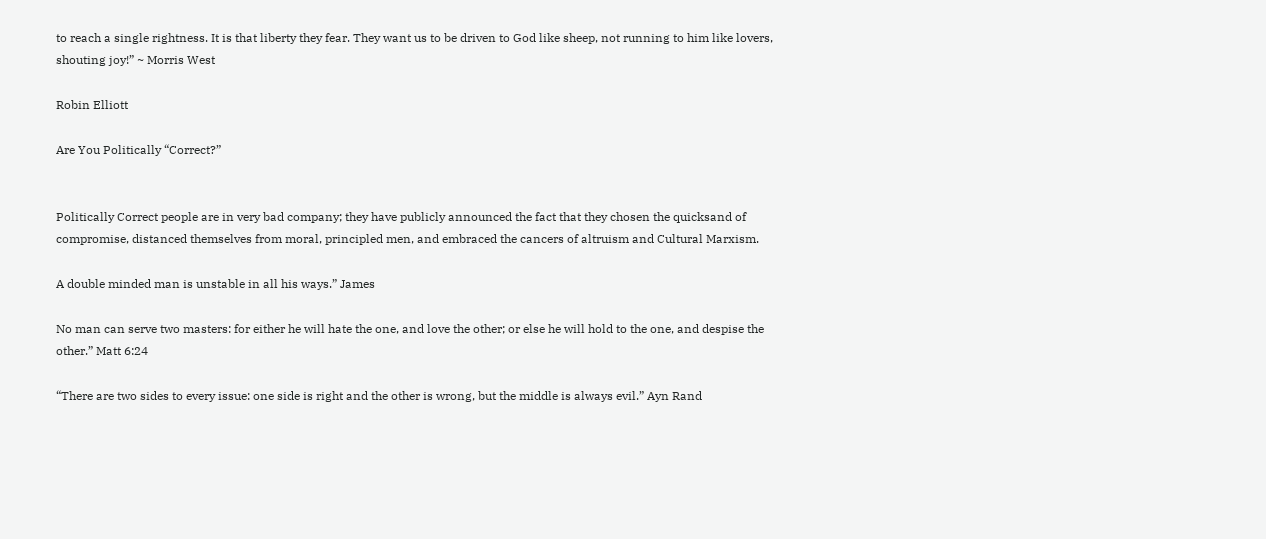to reach a single rightness. It is that liberty they fear. They want us to be driven to God like sheep, not running to him like lovers, shouting joy!” ~ Morris West

Robin Elliott

Are You Politically “Correct?”


Politically Correct people are in very bad company; they have publicly announced the fact that they chosen the quicksand of compromise, distanced themselves from moral, principled men, and embraced the cancers of altruism and Cultural Marxism.

A double minded man is unstable in all his ways.” James

No man can serve two masters: for either he will hate the one, and love the other; or else he will hold to the one, and despise the other.” Matt 6:24

“There are two sides to every issue: one side is right and the other is wrong, but the middle is always evil.” Ayn Rand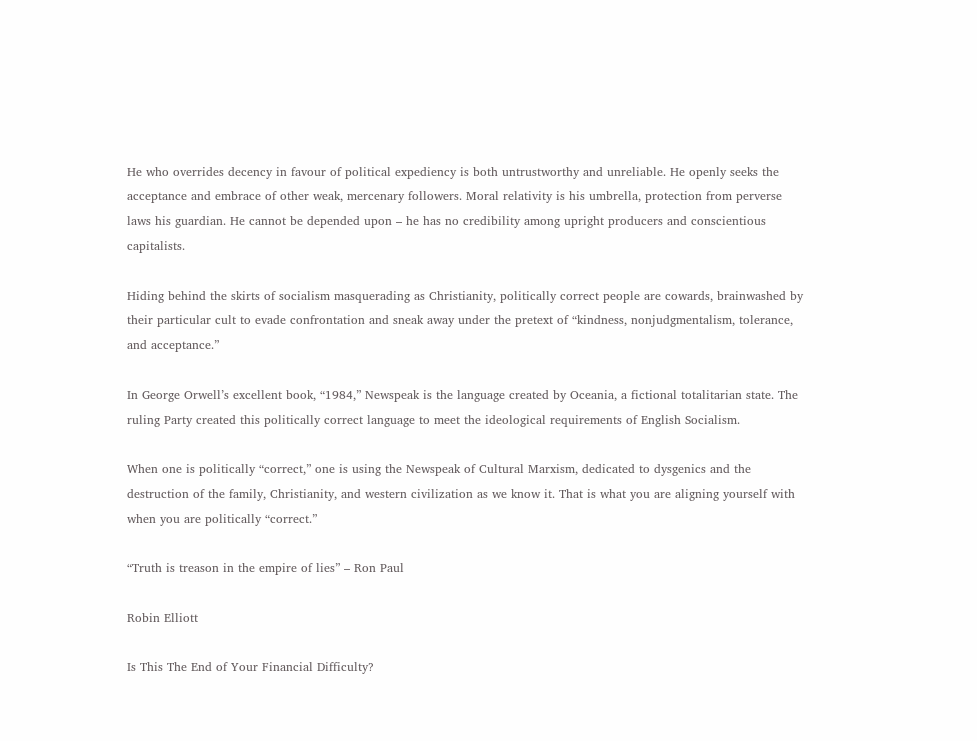He who overrides decency in favour of political expediency is both untrustworthy and unreliable. He openly seeks the acceptance and embrace of other weak, mercenary followers. Moral relativity is his umbrella, protection from perverse laws his guardian. He cannot be depended upon – he has no credibility among upright producers and conscientious capitalists.

Hiding behind the skirts of socialism masquerading as Christianity, politically correct people are cowards, brainwashed by their particular cult to evade confrontation and sneak away under the pretext of “kindness, nonjudgmentalism, tolerance, and acceptance.”

In George Orwell’s excellent book, “1984,” Newspeak is the language created by Oceania, a fictional totalitarian state. The ruling Party created this politically correct language to meet the ideological requirements of English Socialism.

When one is politically “correct,” one is using the Newspeak of Cultural Marxism, dedicated to dysgenics and the destruction of the family, Christianity, and western civilization as we know it. That is what you are aligning yourself with when you are politically “correct.”

“Truth is treason in the empire of lies” – Ron Paul

Robin Elliott

Is This The End of Your Financial Difficulty?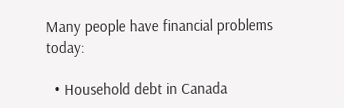Many people have financial problems today:

  • Household debt in Canada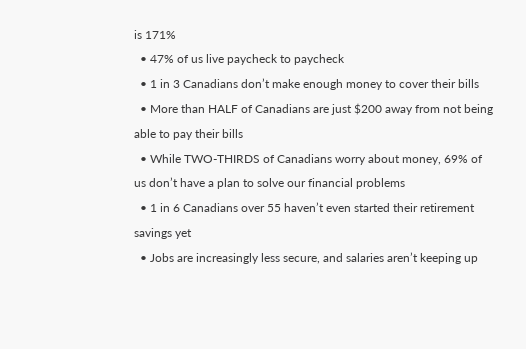is 171%
  • 47% of us live paycheck to paycheck
  • 1 in 3 Canadians don’t make enough money to cover their bills
  • More than HALF of Canadians are just $200 away from not being able to pay their bills
  • While TWO-THIRDS of Canadians worry about money, 69% of us don’t have a plan to solve our financial problems
  • 1 in 6 Canadians over 55 haven’t even started their retirement savings yet
  • Jobs are increasingly less secure, and salaries aren’t keeping up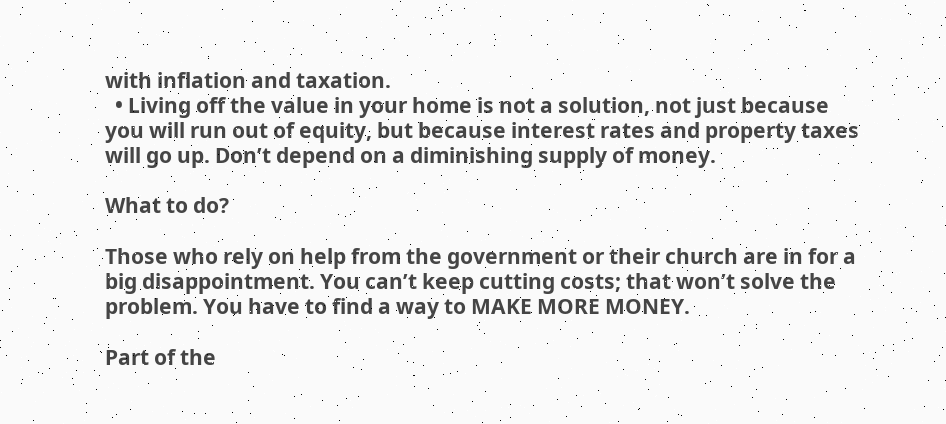with inflation and taxation.
  • Living off the value in your home is not a solution, not just because you will run out of equity, but because interest rates and property taxes will go up. Don’t depend on a diminishing supply of money.

What to do?

Those who rely on help from the government or their church are in for a big disappointment. You can’t keep cutting costs; that won’t solve the problem. You have to find a way to MAKE MORE MONEY.

Part of the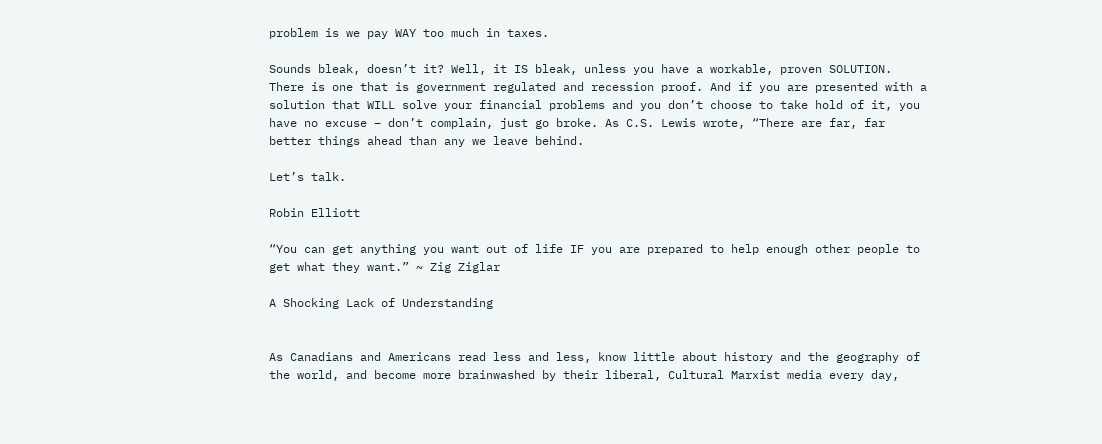problem is we pay WAY too much in taxes.

Sounds bleak, doesn’t it? Well, it IS bleak, unless you have a workable, proven SOLUTION. There is one that is government regulated and recession proof. And if you are presented with a solution that WILL solve your financial problems and you don’t choose to take hold of it, you have no excuse – don’t complain, just go broke. As C.S. Lewis wrote, “There are far, far better things ahead than any we leave behind.

Let’s talk.

Robin Elliott

“You can get anything you want out of life IF you are prepared to help enough other people to get what they want.” ~ Zig Ziglar

A Shocking Lack of Understanding


As Canadians and Americans read less and less, know little about history and the geography of the world, and become more brainwashed by their liberal, Cultural Marxist media every day,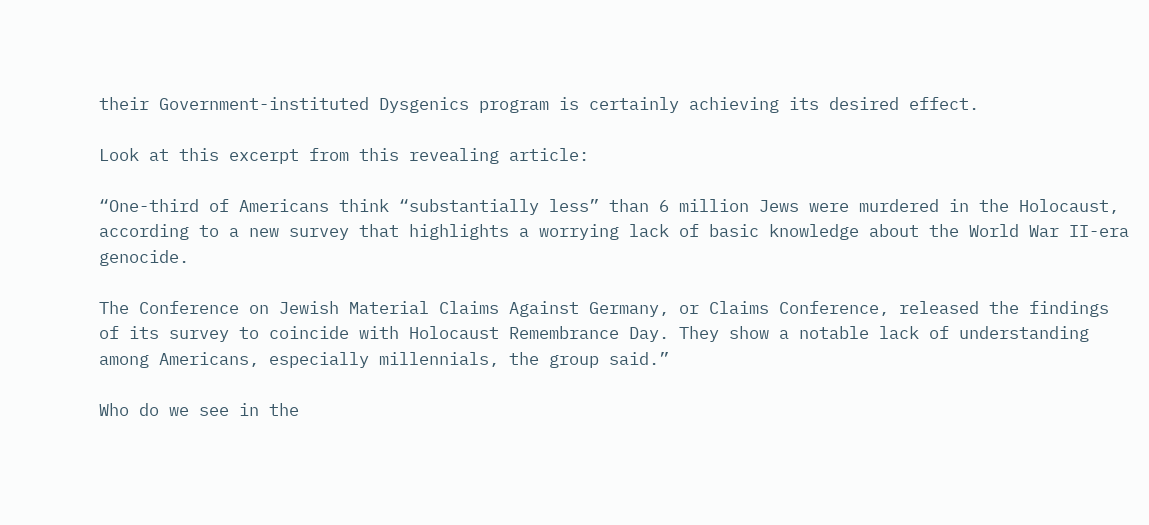their Government-instituted Dysgenics program is certainly achieving its desired effect.

Look at this excerpt from this revealing article:

“One-third of Americans think “substantially less” than 6 million Jews were murdered in the Holocaust, according to a new survey that highlights a worrying lack of basic knowledge about the World War II-era genocide.

The Conference on Jewish Material Claims Against Germany, or Claims Conference, released the findings of its survey to coincide with Holocaust Remembrance Day. They show a notable lack of understanding among Americans, especially millennials, the group said.”

Who do we see in the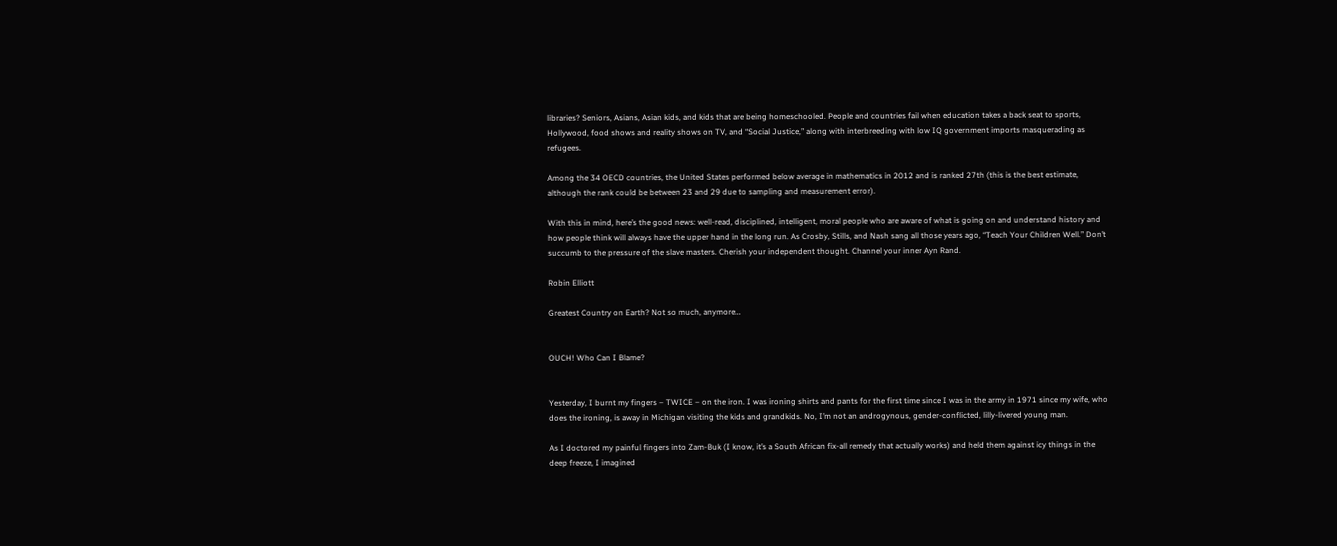libraries? Seniors, Asians, Asian kids, and kids that are being homeschooled. People and countries fail when education takes a back seat to sports, Hollywood, food shows and reality shows on TV, and “Social Justice,” along with interbreeding with low IQ government imports masquerading as refugees.

Among the 34 OECD countries, the United States performed below average in mathematics in 2012 and is ranked 27th (this is the best estimate, although the rank could be between 23 and 29 due to sampling and measurement error).

With this in mind, here’s the good news: well-read, disciplined, intelligent, moral people who are aware of what is going on and understand history and how people think will always have the upper hand in the long run. As Crosby, Stills, and Nash sang all those years ago, “Teach Your Children Well.” Don’t succumb to the pressure of the slave masters. Cherish your independent thought. Channel your inner Ayn Rand.

Robin Elliott

Greatest Country on Earth? Not so much, anymore…


OUCH! Who Can I Blame?


Yesterday, I burnt my fingers – TWICE – on the iron. I was ironing shirts and pants for the first time since I was in the army in 1971 since my wife, who does the ironing, is away in Michigan visiting the kids and grandkids. No, I’m not an androgynous, gender-conflicted, lilly-livered young man.

As I doctored my painful fingers into Zam-Buk (I know, it’s a South African fix-all remedy that actually works) and held them against icy things in the deep freeze, I imagined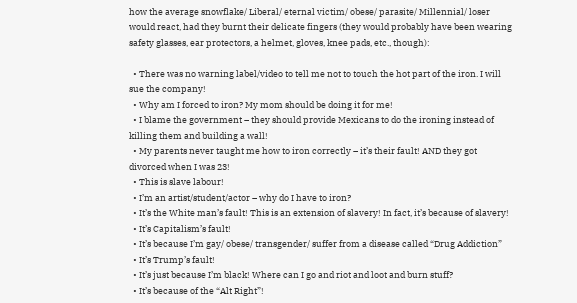how the average snowflake/ Liberal/ eternal victim/ obese/ parasite/ Millennial/ loser would react, had they burnt their delicate fingers (they would probably have been wearing safety glasses, ear protectors, a helmet, gloves, knee pads, etc., though):

  • There was no warning label/video to tell me not to touch the hot part of the iron. I will sue the company!
  • Why am I forced to iron? My mom should be doing it for me!
  • I blame the government – they should provide Mexicans to do the ironing instead of killing them and building a wall!
  • My parents never taught me how to iron correctly – it’s their fault! AND they got divorced when I was 23!
  • This is slave labour!
  • I’m an artist/student/actor – why do I have to iron?
  • It’s the White man’s fault! This is an extension of slavery! In fact, it’s because of slavery!
  • It’s Capitalism’s fault!
  • It’s because I’m gay/ obese/ transgender/ suffer from a disease called “Drug Addiction”
  • It’s Trump’s fault!
  • It’s just because I’m black! Where can I go and riot and loot and burn stuff?
  • It’s because of the “Alt Right”!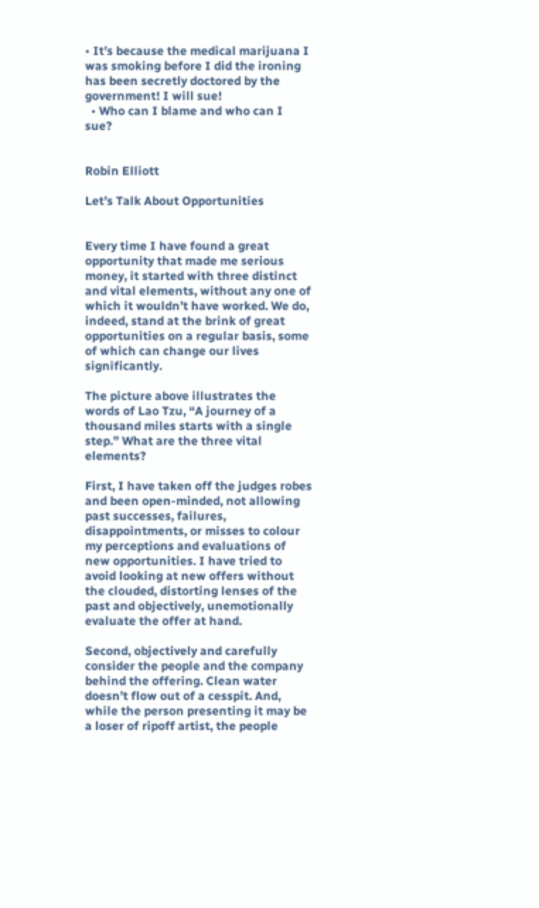• It’s because the medical marijuana I was smoking before I did the ironing has been secretly doctored by the government! I will sue!
  • Who can I blame and who can I sue?


Robin Elliott

Let’s Talk About Opportunities


Every time I have found a great opportunity that made me serious money, it started with three distinct and vital elements, without any one of which it wouldn’t have worked. We do, indeed, stand at the brink of great opportunities on a regular basis, some of which can change our lives significantly.

The picture above illustrates the words of Lao Tzu, “A journey of a thousand miles starts with a single step.” What are the three vital elements?

First, I have taken off the judges robes and been open-minded, not allowing past successes, failures, disappointments, or misses to colour my perceptions and evaluations of new opportunities. I have tried to avoid looking at new offers without the clouded, distorting lenses of the past and objectively, unemotionally evaluate the offer at hand.

Second, objectively and carefully consider the people and the company behind the offering. Clean water doesn’t flow out of a cesspit. And, while the person presenting it may be a loser of ripoff artist, the people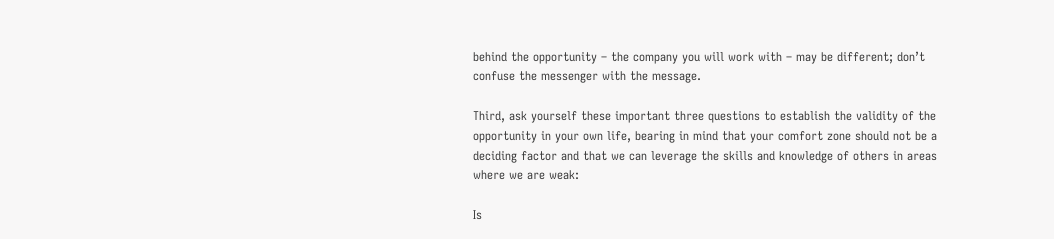behind the opportunity – the company you will work with – may be different; don’t confuse the messenger with the message.

Third, ask yourself these important three questions to establish the validity of the opportunity in your own life, bearing in mind that your comfort zone should not be a deciding factor and that we can leverage the skills and knowledge of others in areas where we are weak:

Is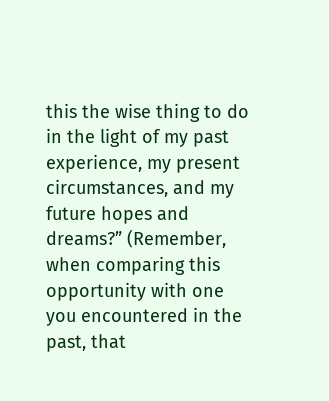this the wise thing to do in the light of my past experience, my present circumstances, and my future hopes and dreams?” (Remember, when comparing this opportunity with one you encountered in the past, that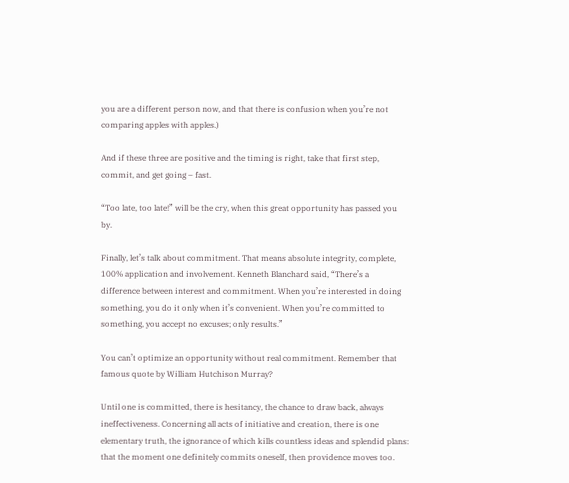you are a different person now, and that there is confusion when you’re not comparing apples with apples.)

And if these three are positive and the timing is right, take that first step, commit, and get going – fast.

“Too late, too late!” will be the cry, when this great opportunity has passed you by.

Finally, let’s talk about commitment. That means absolute integrity, complete, 100% application and involvement. Kenneth Blanchard said, “There’s a difference between interest and commitment. When you’re interested in doing something, you do it only when it’s convenient. When you’re committed to something, you accept no excuses; only results.”

You can’t optimize an opportunity without real commitment. Remember that famous quote by William Hutchison Murray?

Until one is committed, there is hesitancy, the chance to draw back, always ineffectiveness. Concerning all acts of initiative and creation, there is one elementary truth, the ignorance of which kills countless ideas and splendid plans: that the moment one definitely commits oneself, then providence moves too.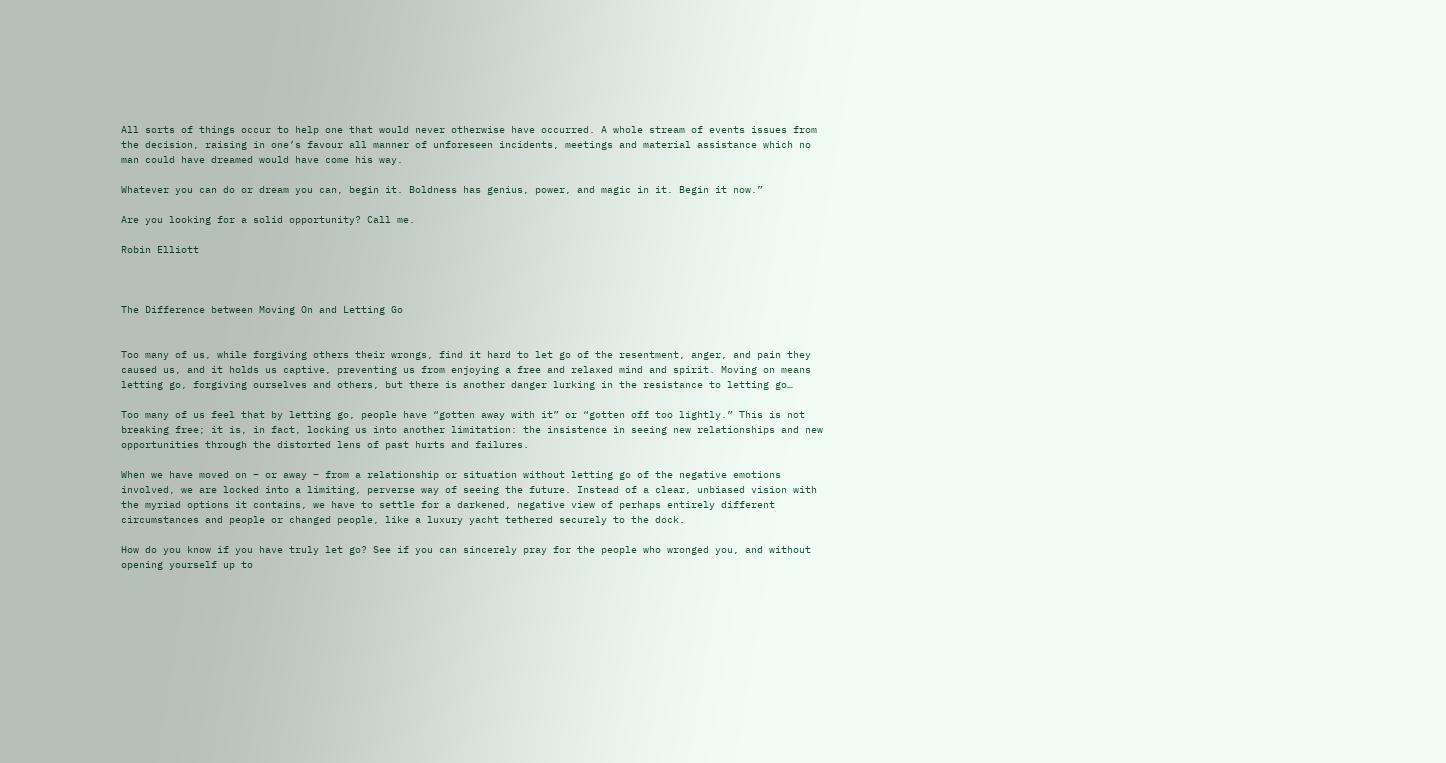All sorts of things occur to help one that would never otherwise have occurred. A whole stream of events issues from the decision, raising in one’s favour all manner of unforeseen incidents, meetings and material assistance which no man could have dreamed would have come his way.

Whatever you can do or dream you can, begin it. Boldness has genius, power, and magic in it. Begin it now.”

Are you looking for a solid opportunity? Call me.

Robin Elliott



The Difference between Moving On and Letting Go


Too many of us, while forgiving others their wrongs, find it hard to let go of the resentment, anger, and pain they caused us, and it holds us captive, preventing us from enjoying a free and relaxed mind and spirit. Moving on means letting go, forgiving ourselves and others, but there is another danger lurking in the resistance to letting go…

Too many of us feel that by letting go, people have “gotten away with it” or “gotten off too lightly.” This is not breaking free; it is, in fact, locking us into another limitation: the insistence in seeing new relationships and new opportunities through the distorted lens of past hurts and failures.

When we have moved on – or away – from a relationship or situation without letting go of the negative emotions involved, we are locked into a limiting, perverse way of seeing the future. Instead of a clear, unbiased vision with the myriad options it contains, we have to settle for a darkened, negative view of perhaps entirely different circumstances and people or changed people, like a luxury yacht tethered securely to the dock.

How do you know if you have truly let go? See if you can sincerely pray for the people who wronged you, and without opening yourself up to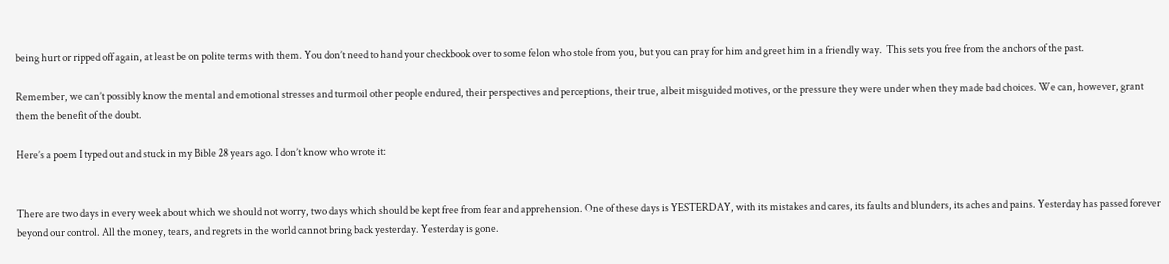being hurt or ripped off again, at least be on polite terms with them. You don’t need to hand your checkbook over to some felon who stole from you, but you can pray for him and greet him in a friendly way.  This sets you free from the anchors of the past.

Remember, we can’t possibly know the mental and emotional stresses and turmoil other people endured, their perspectives and perceptions, their true, albeit misguided motives, or the pressure they were under when they made bad choices. We can, however, grant them the benefit of the doubt.

Here’s a poem I typed out and stuck in my Bible 28 years ago. I don’t know who wrote it:


There are two days in every week about which we should not worry, two days which should be kept free from fear and apprehension. One of these days is YESTERDAY, with its mistakes and cares, its faults and blunders, its aches and pains. Yesterday has passed forever beyond our control. All the money, tears, and regrets in the world cannot bring back yesterday. Yesterday is gone.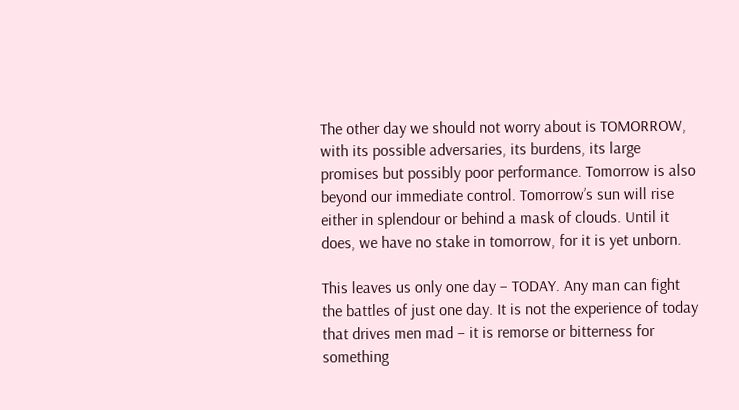The other day we should not worry about is TOMORROW, with its possible adversaries, its burdens, its large promises but possibly poor performance. Tomorrow is also beyond our immediate control. Tomorrow’s sun will rise either in splendour or behind a mask of clouds. Until it does, we have no stake in tomorrow, for it is yet unborn.

This leaves us only one day – TODAY. Any man can fight the battles of just one day. It is not the experience of today that drives men mad – it is remorse or bitterness for something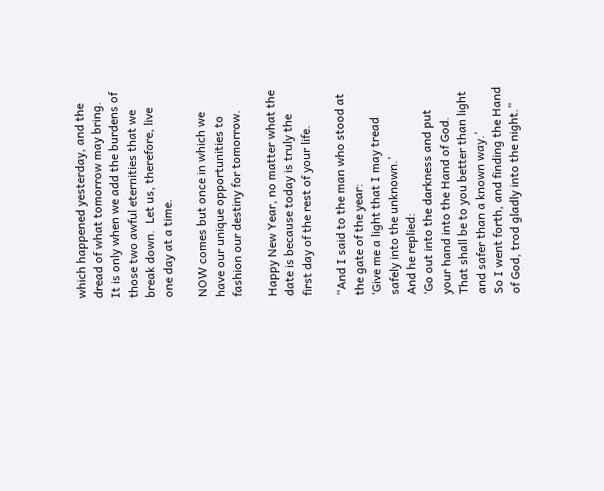which happened yesterday, and the dread of what tomorrow may bring. It is only when we add the burdens of those two awful eternities that we break down.  Let us, therefore, live one day at a time.

NOW comes but once in which we have our unique opportunities to fashion our destiny for tomorrow.

Happy New Year, no matter what the date is because today is truly the first day of the rest of your life.

“And I said to the man who stood at the gate of the year:
‘Give me a light that I may tread safely into the unknown.’
And he replied:
‘Go out into the darkness and put your hand into the Hand of God.
That shall be to you better than light and safer than a known way.’
So I went forth, and finding the Hand of God, trod gladly into the night.”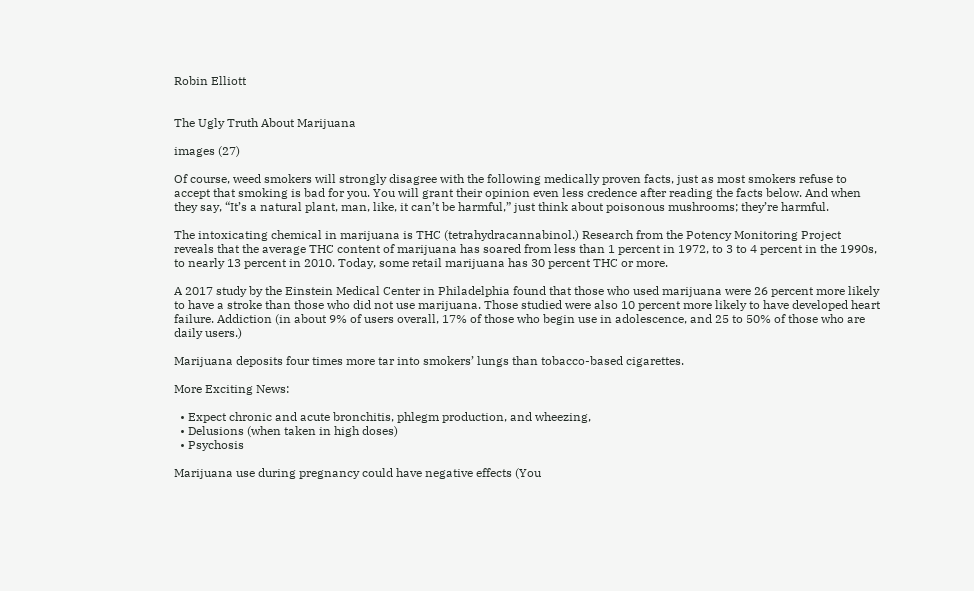Robin Elliott


The Ugly Truth About Marijuana

images (27)

Of course, weed smokers will strongly disagree with the following medically proven facts, just as most smokers refuse to accept that smoking is bad for you. You will grant their opinion even less credence after reading the facts below. And when they say, “It’s a natural plant, man, like, it can’t be harmful,” just think about poisonous mushrooms; they’re harmful.

The intoxicating chemical in marijuana is THC (tetrahydracannabinol.) Research from the Potency Monitoring Project reveals that the average THC content of marijuana has soared from less than 1 percent in 1972, to 3 to 4 percent in the 1990s, to nearly 13 percent in 2010. Today, some retail marijuana has 30 percent THC or more.

A 2017 study by the Einstein Medical Center in Philadelphia found that those who used marijuana were 26 percent more likely to have a stroke than those who did not use marijuana. Those studied were also 10 percent more likely to have developed heart failure. Addiction (in about 9% of users overall, 17% of those who begin use in adolescence, and 25 to 50% of those who are daily users.)

Marijuana deposits four times more tar into smokers’ lungs than tobacco-based cigarettes.

More Exciting News:

  • Expect chronic and acute bronchitis, phlegm production, and wheezing,
  • Delusions (when taken in high doses)
  • Psychosis

Marijuana use during pregnancy could have negative effects (You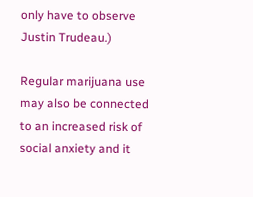only have to observe Justin Trudeau.)

Regular marijuana use may also be connected to an increased risk of social anxiety and it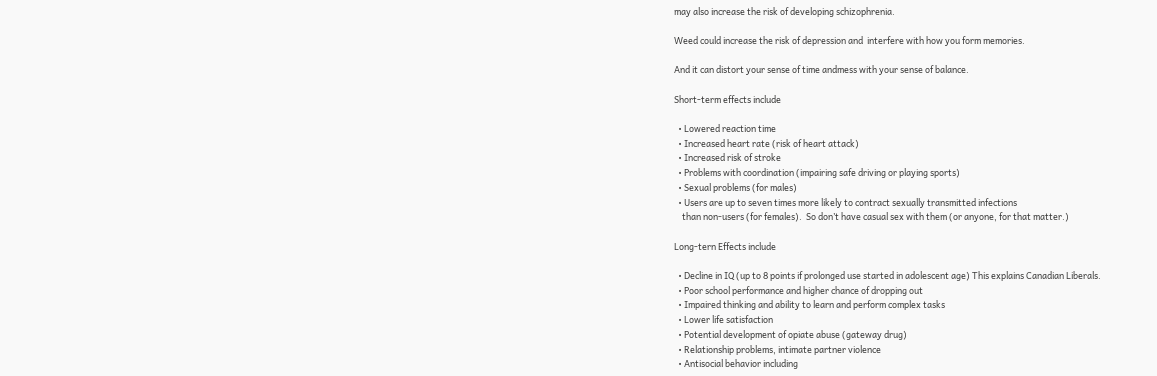may also increase the risk of developing schizophrenia.

Weed could increase the risk of depression and  interfere with how you form memories.

And it can distort your sense of time andmess with your sense of balance.

Short-term effects include

  • Lowered reaction time
  • Increased heart rate (risk of heart attack)
  • Increased risk of stroke
  • Problems with coordination (impairing safe driving or playing sports)
  • Sexual problems (for males)
  • Users are up to seven times more likely to contract sexually transmitted infections
    than non-users (for females).  So don’t have casual sex with them (or anyone, for that matter.)

Long-tern Effects include

  • Decline in IQ (up to 8 points if prolonged use started in adolescent age) This explains Canadian Liberals.
  • Poor school performance and higher chance of dropping out
  • Impaired thinking and ability to learn and perform complex tasks
  • Lower life satisfaction
  • Potential development of opiate abuse (gateway drug)
  • Relationship problems, intimate partner violence
  • Antisocial behavior including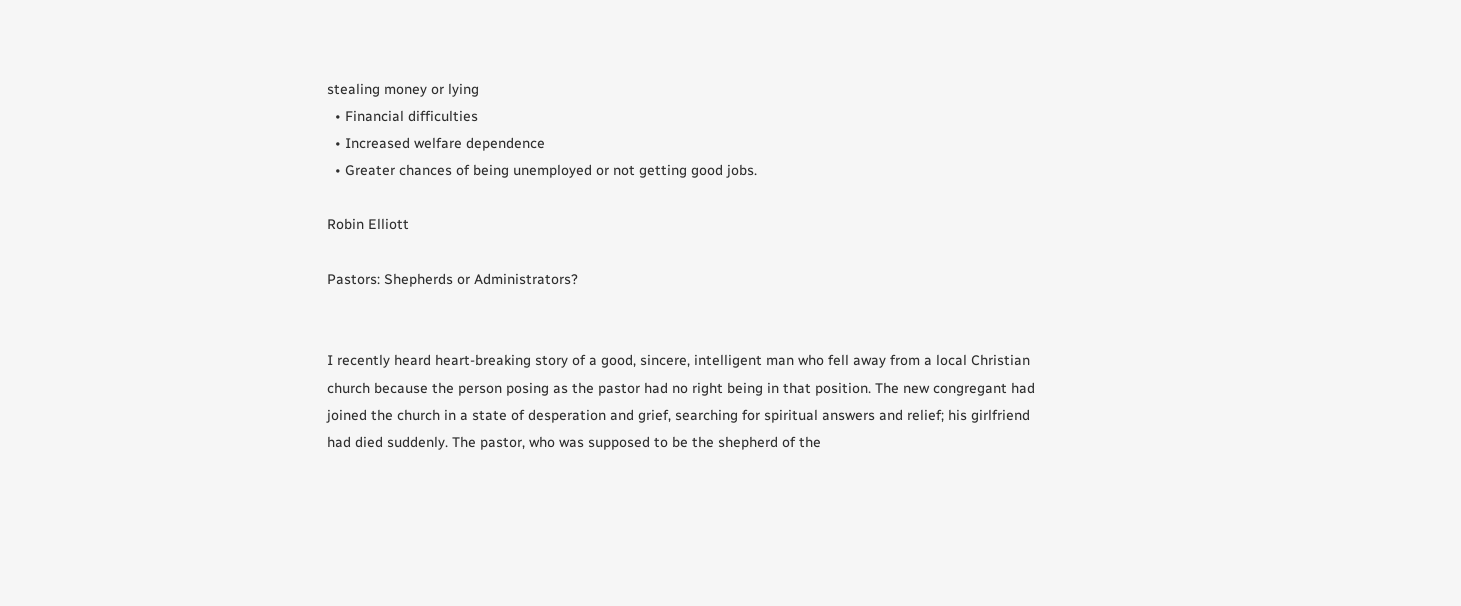stealing money or lying
  • Financial difficulties
  • Increased welfare dependence
  • Greater chances of being unemployed or not getting good jobs.

Robin Elliott

Pastors: Shepherds or Administrators?


I recently heard heart-breaking story of a good, sincere, intelligent man who fell away from a local Christian church because the person posing as the pastor had no right being in that position. The new congregant had joined the church in a state of desperation and grief, searching for spiritual answers and relief; his girlfriend had died suddenly. The pastor, who was supposed to be the shepherd of the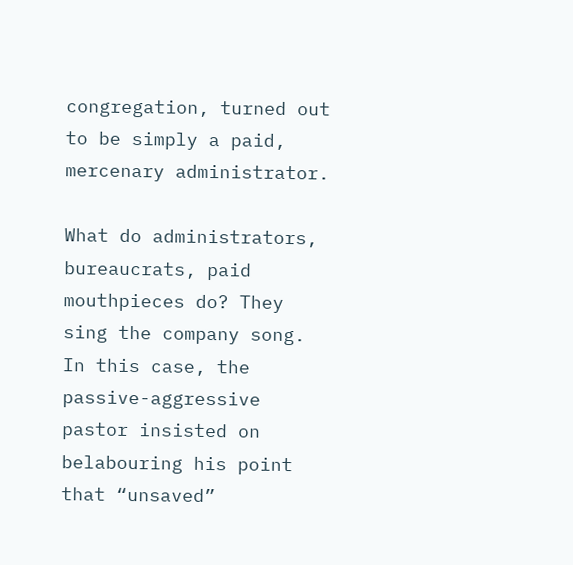congregation, turned out to be simply a paid, mercenary administrator.

What do administrators, bureaucrats, paid mouthpieces do? They sing the company song. In this case, the passive-aggressive pastor insisted on belabouring his point that “unsaved”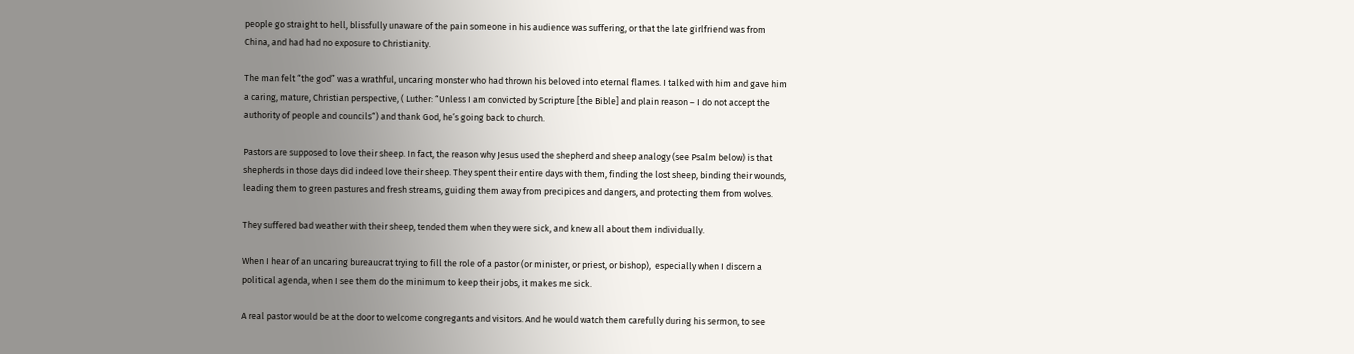people go straight to hell, blissfully unaware of the pain someone in his audience was suffering, or that the late girlfriend was from China, and had had no exposure to Christianity.

The man felt “the god” was a wrathful, uncaring monster who had thrown his beloved into eternal flames. I talked with him and gave him a caring, mature, Christian perspective, ( Luther: “Unless I am convicted by Scripture [the Bible] and plain reason – I do not accept the authority of people and councils“) and thank God, he’s going back to church.

Pastors are supposed to love their sheep. In fact, the reason why Jesus used the shepherd and sheep analogy (see Psalm below) is that shepherds in those days did indeed love their sheep. They spent their entire days with them, finding the lost sheep, binding their wounds, leading them to green pastures and fresh streams, guiding them away from precipices and dangers, and protecting them from wolves.

They suffered bad weather with their sheep, tended them when they were sick, and knew all about them individually.

When I hear of an uncaring bureaucrat trying to fill the role of a pastor (or minister, or priest, or bishop),  especially when I discern a political agenda, when I see them do the minimum to keep their jobs, it makes me sick.

A real pastor would be at the door to welcome congregants and visitors. And he would watch them carefully during his sermon, to see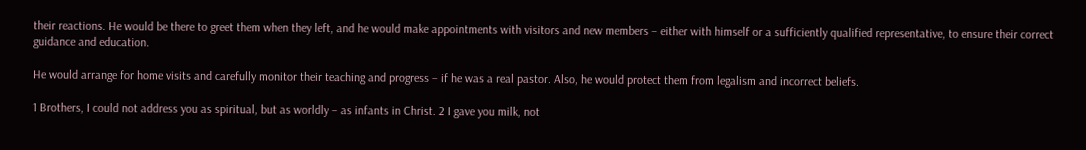their reactions. He would be there to greet them when they left, and he would make appointments with visitors and new members – either with himself or a sufficiently qualified representative, to ensure their correct guidance and education.

He would arrange for home visits and carefully monitor their teaching and progress – if he was a real pastor. Also, he would protect them from legalism and incorrect beliefs.

1 Brothers, I could not address you as spiritual, but as worldly – as infants in Christ. 2 I gave you milk, not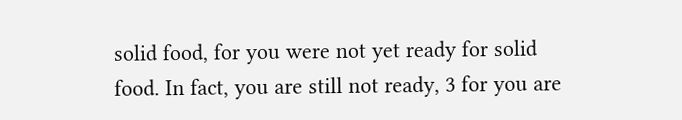solid food, for you were not yet ready for solid food. In fact, you are still not ready, 3 for you are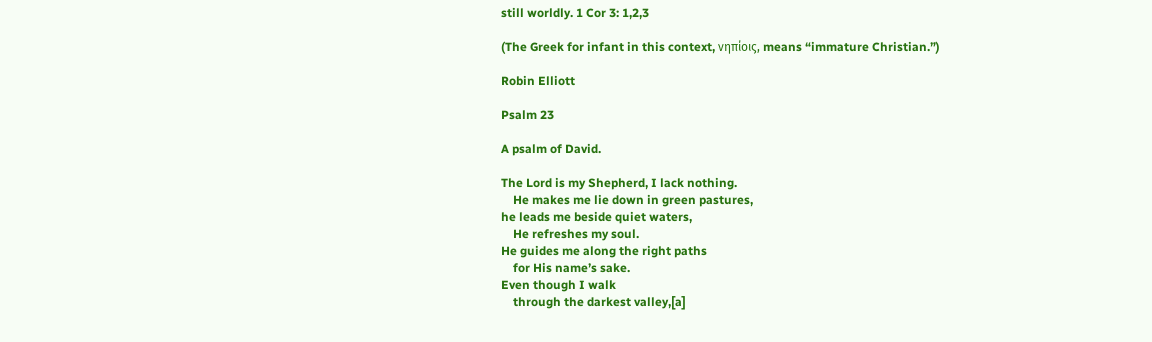still worldly. 1 Cor 3: 1,2,3

(The Greek for infant in this context, νηπίοις, means “immature Christian.”)

Robin Elliott

Psalm 23

A psalm of David.

The Lord is my Shepherd, I lack nothing.
    He makes me lie down in green pastures,
he leads me beside quiet waters,
    He refreshes my soul.
He guides me along the right paths
    for His name’s sake.
Even though I walk
    through the darkest valley,[a]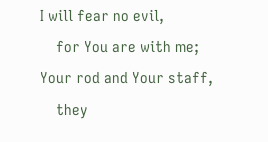I will fear no evil,
    for You are with me;
Your rod and Your staff,
    they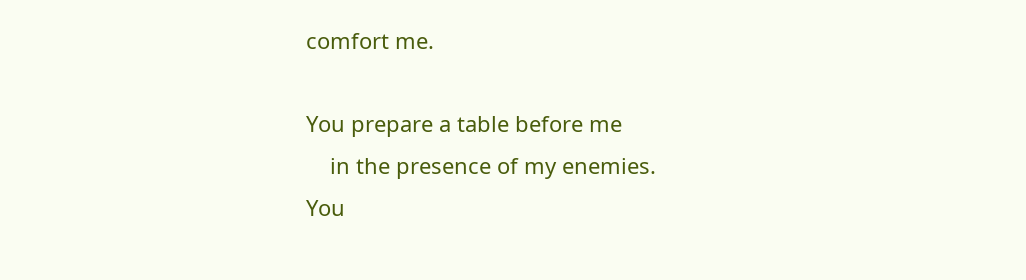comfort me.

You prepare a table before me
    in the presence of my enemies.
You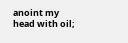anoint my head with oil;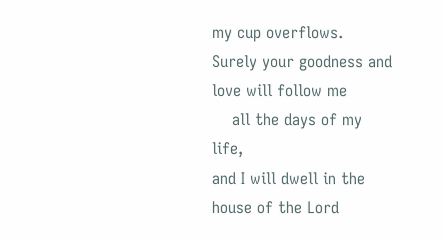my cup overflows.
Surely your goodness and love will follow me
    all the days of my life,
and I will dwell in the house of the Lord